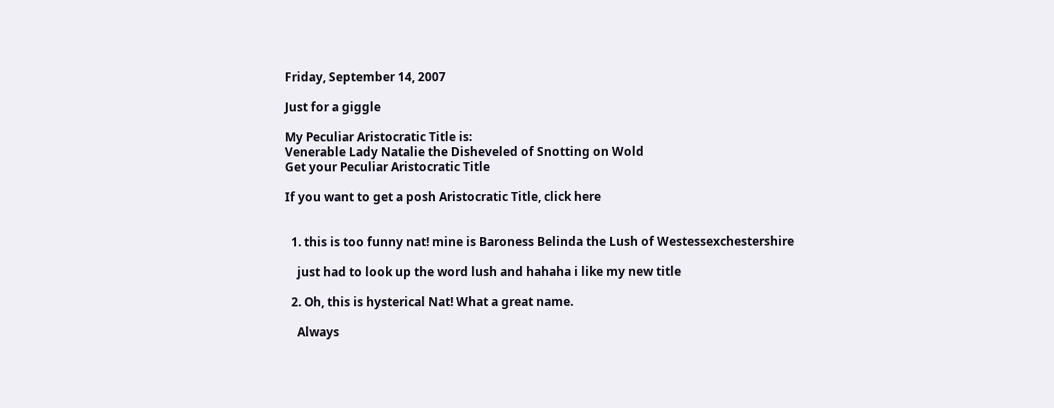Friday, September 14, 2007

Just for a giggle

My Peculiar Aristocratic Title is:
Venerable Lady Natalie the Disheveled of Snotting on Wold
Get your Peculiar Aristocratic Title

If you want to get a posh Aristocratic Title, click here


  1. this is too funny nat! mine is Baroness Belinda the Lush of Westessexchestershire

    just had to look up the word lush and hahaha i like my new title

  2. Oh, this is hysterical Nat! What a great name.

    Always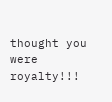thought you were royalty!!!